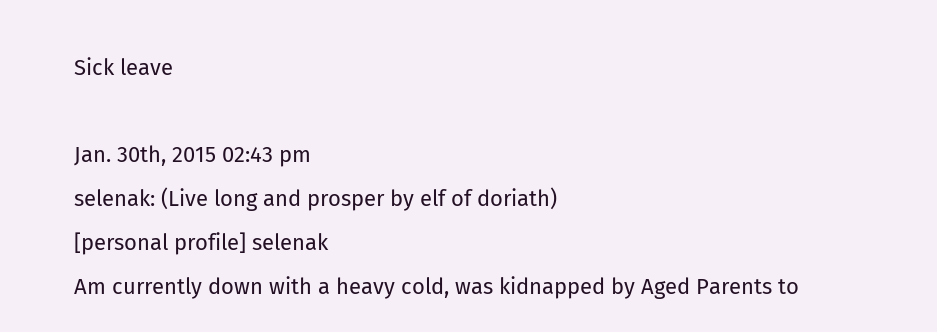Sick leave

Jan. 30th, 2015 02:43 pm
selenak: (Live long and prosper by elf of doriath)
[personal profile] selenak
Am currently down with a heavy cold, was kidnapped by Aged Parents to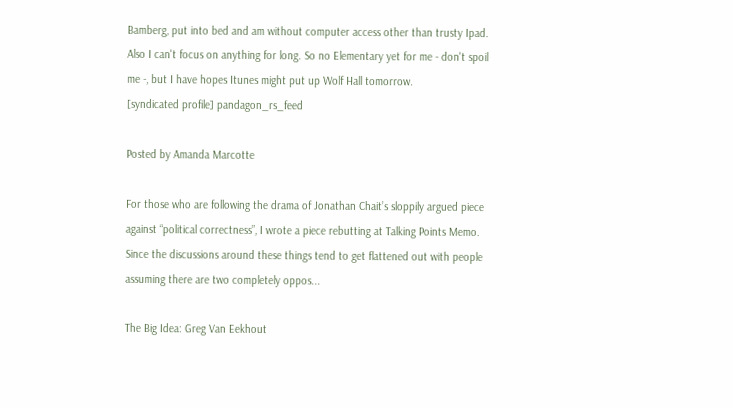Bamberg, put into bed and am without computer access other than trusty Ipad. Also I can't focus on anything for long. So no Elementary yet for me - don't spoil me -, but I have hopes Itunes might put up Wolf Hall tomorrow.
[syndicated profile] pandagon_rs_feed

Posted by Amanda Marcotte

For those who are following the drama of Jonathan Chait’s sloppily argued piece against “political correctness”, I wrote a piece rebutting at Talking Points Memo. Since the discussions around these things tend to get flattened out with people assuming there are two completely oppos...

The Big Idea: Greg Van Eekhout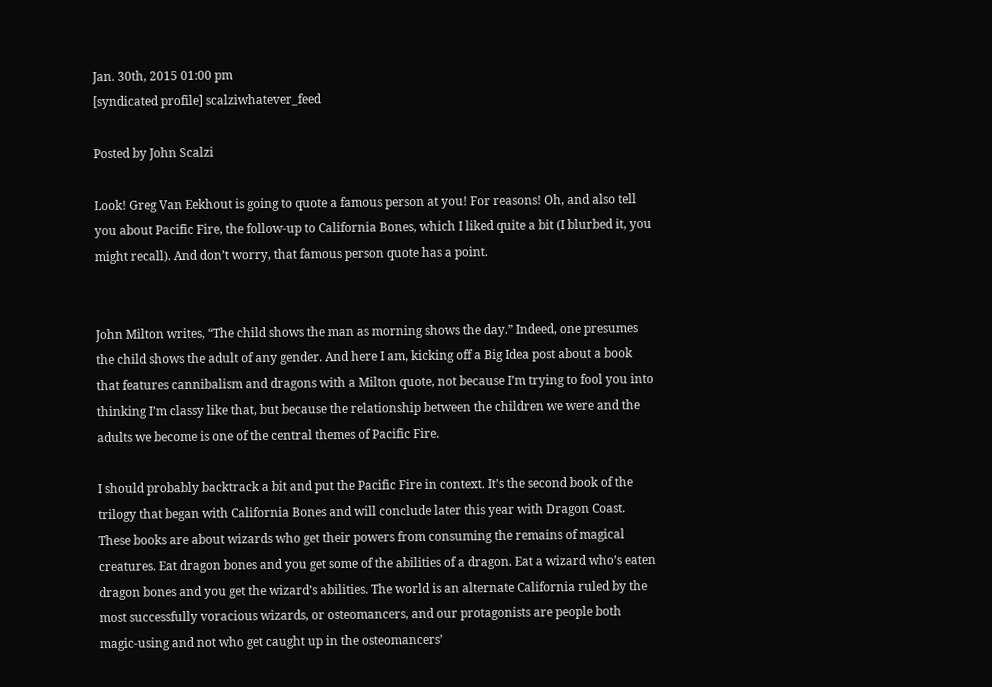Jan. 30th, 2015 01:00 pm
[syndicated profile] scalziwhatever_feed

Posted by John Scalzi

Look! Greg Van Eekhout is going to quote a famous person at you! For reasons! Oh, and also tell you about Pacific Fire, the follow-up to California Bones, which I liked quite a bit (I blurbed it, you might recall). And don’t worry, that famous person quote has a point.


John Milton writes, “The child shows the man as morning shows the day.” Indeed, one presumes the child shows the adult of any gender. And here I am, kicking off a Big Idea post about a book that features cannibalism and dragons with a Milton quote, not because I’m trying to fool you into thinking I’m classy like that, but because the relationship between the children we were and the adults we become is one of the central themes of Pacific Fire.

I should probably backtrack a bit and put the Pacific Fire in context. It’s the second book of the trilogy that began with California Bones and will conclude later this year with Dragon Coast. These books are about wizards who get their powers from consuming the remains of magical creatures. Eat dragon bones and you get some of the abilities of a dragon. Eat a wizard who’s eaten dragon bones and you get the wizard’s abilities. The world is an alternate California ruled by the most successfully voracious wizards, or osteomancers, and our protagonists are people both magic-using and not who get caught up in the osteomancers’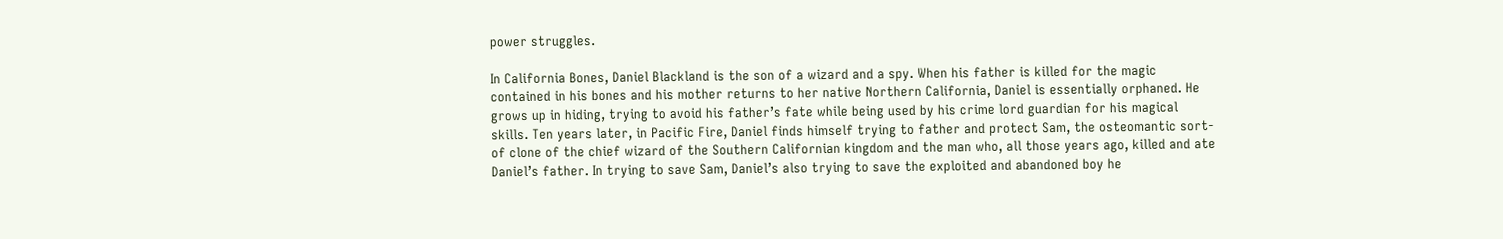power struggles.

In California Bones, Daniel Blackland is the son of a wizard and a spy. When his father is killed for the magic contained in his bones and his mother returns to her native Northern California, Daniel is essentially orphaned. He grows up in hiding, trying to avoid his father’s fate while being used by his crime lord guardian for his magical skills. Ten years later, in Pacific Fire, Daniel finds himself trying to father and protect Sam, the osteomantic sort-of clone of the chief wizard of the Southern Californian kingdom and the man who, all those years ago, killed and ate Daniel’s father. In trying to save Sam, Daniel’s also trying to save the exploited and abandoned boy he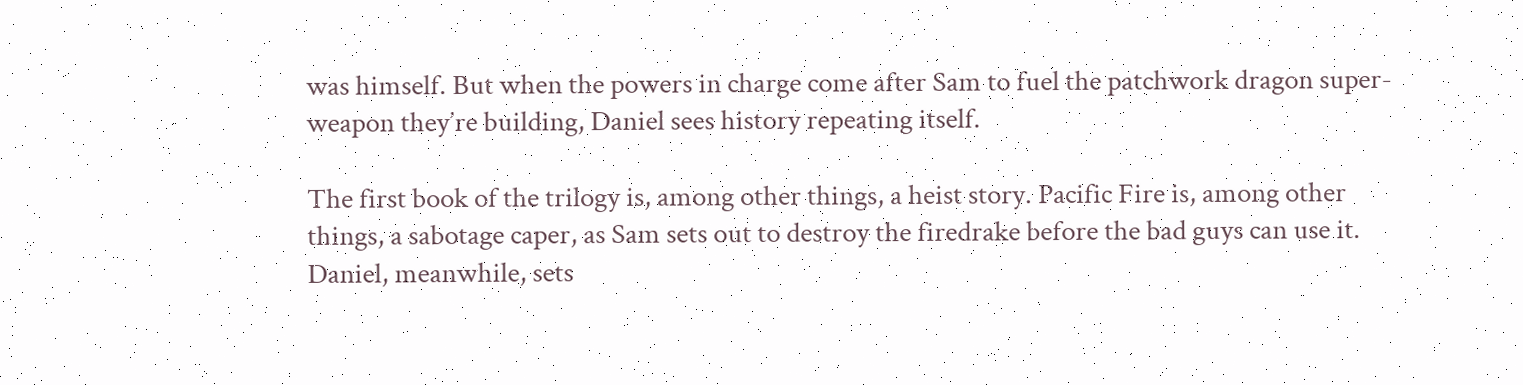was himself. But when the powers in charge come after Sam to fuel the patchwork dragon super-weapon they’re building, Daniel sees history repeating itself.

The first book of the trilogy is, among other things, a heist story. Pacific Fire is, among other things, a sabotage caper, as Sam sets out to destroy the firedrake before the bad guys can use it. Daniel, meanwhile, sets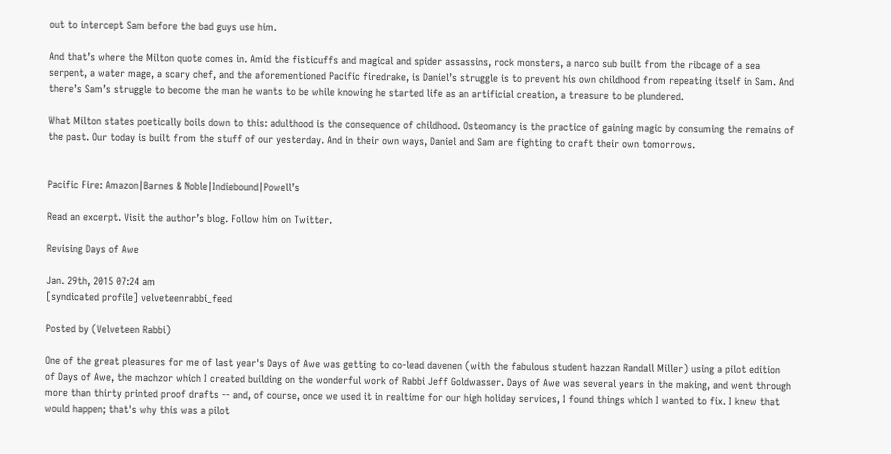out to intercept Sam before the bad guys use him.

And that’s where the Milton quote comes in. Amid the fisticuffs and magical and spider assassins, rock monsters, a narco sub built from the ribcage of a sea serpent, a water mage, a scary chef, and the aforementioned Pacific firedrake, is Daniel’s struggle is to prevent his own childhood from repeating itself in Sam. And there’s Sam’s struggle to become the man he wants to be while knowing he started life as an artificial creation, a treasure to be plundered.

What Milton states poetically boils down to this: adulthood is the consequence of childhood. Osteomancy is the practice of gaining magic by consuming the remains of the past. Our today is built from the stuff of our yesterday. And in their own ways, Daniel and Sam are fighting to craft their own tomorrows.


Pacific Fire: Amazon|Barnes & Noble|Indiebound|Powell’s

Read an excerpt. Visit the author’s blog. Follow him on Twitter.

Revising Days of Awe

Jan. 29th, 2015 07:24 am
[syndicated profile] velveteenrabbi_feed

Posted by (Velveteen Rabbi)

One of the great pleasures for me of last year's Days of Awe was getting to co-lead davenen (with the fabulous student hazzan Randall Miller) using a pilot edition of Days of Awe, the machzor which I created building on the wonderful work of Rabbi Jeff Goldwasser. Days of Awe was several years in the making, and went through more than thirty printed proof drafts -- and, of course, once we used it in realtime for our high holiday services, I found things which I wanted to fix. I knew that would happen; that's why this was a pilot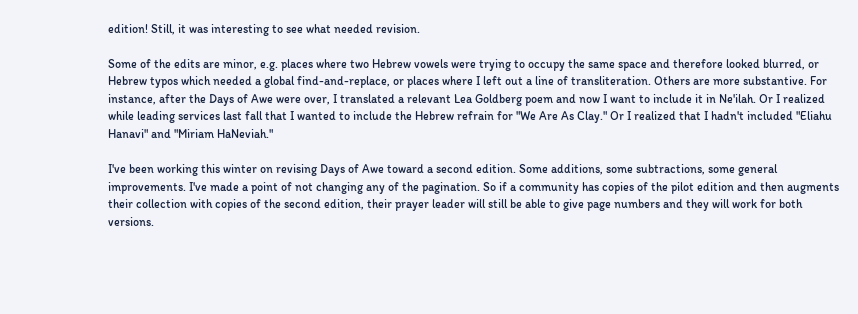edition! Still, it was interesting to see what needed revision.

Some of the edits are minor, e.g. places where two Hebrew vowels were trying to occupy the same space and therefore looked blurred, or Hebrew typos which needed a global find-and-replace, or places where I left out a line of transliteration. Others are more substantive. For instance, after the Days of Awe were over, I translated a relevant Lea Goldberg poem and now I want to include it in Ne'ilah. Or I realized while leading services last fall that I wanted to include the Hebrew refrain for "We Are As Clay." Or I realized that I hadn't included "Eliahu Hanavi" and "Miriam HaNeviah."

I've been working this winter on revising Days of Awe toward a second edition. Some additions, some subtractions, some general improvements. I've made a point of not changing any of the pagination. So if a community has copies of the pilot edition and then augments their collection with copies of the second edition, their prayer leader will still be able to give page numbers and they will work for both versions.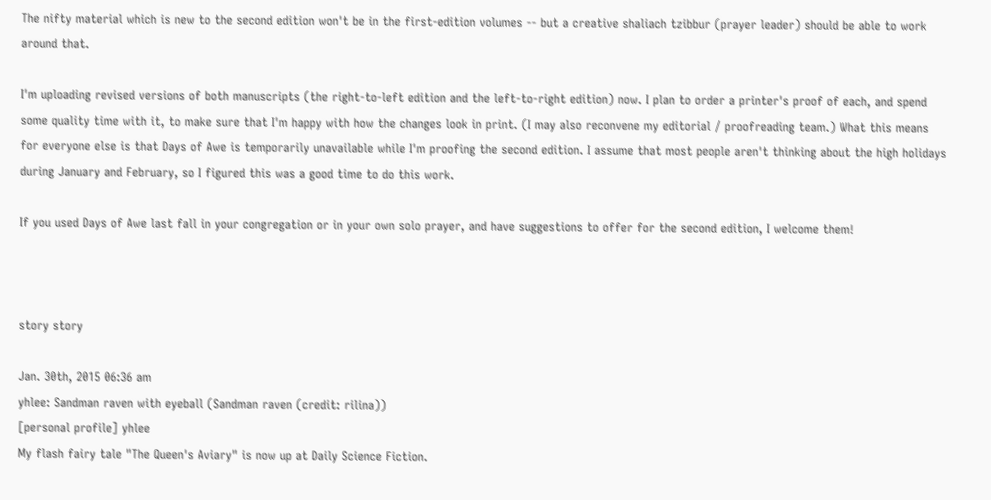The nifty material which is new to the second edition won't be in the first-edition volumes -- but a creative shaliach tzibbur (prayer leader) should be able to work around that.

I'm uploading revised versions of both manuscripts (the right-to-left edition and the left-to-right edition) now. I plan to order a printer's proof of each, and spend some quality time with it, to make sure that I'm happy with how the changes look in print. (I may also reconvene my editorial / proofreading team.) What this means for everyone else is that Days of Awe is temporarily unavailable while I'm proofing the second edition. I assume that most people aren't thinking about the high holidays during January and February, so I figured this was a good time to do this work.

If you used Days of Awe last fall in your congregation or in your own solo prayer, and have suggestions to offer for the second edition, I welcome them!



story story

Jan. 30th, 2015 06:36 am
yhlee: Sandman raven with eyeball (Sandman raven (credit: rilina))
[personal profile] yhlee
My flash fairy tale "The Queen's Aviary" is now up at Daily Science Fiction.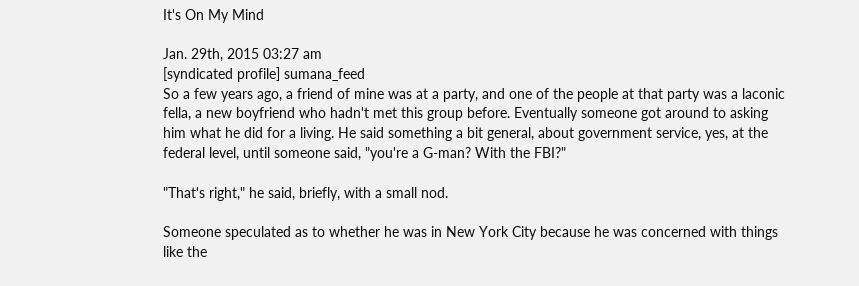It's On My Mind

Jan. 29th, 2015 03:27 am
[syndicated profile] sumana_feed
So a few years ago, a friend of mine was at a party, and one of the people at that party was a laconic fella, a new boyfriend who hadn't met this group before. Eventually someone got around to asking him what he did for a living. He said something a bit general, about government service, yes, at the federal level, until someone said, "you're a G-man? With the FBI?"

"That's right," he said, briefly, with a small nod.

Someone speculated as to whether he was in New York City because he was concerned with things like the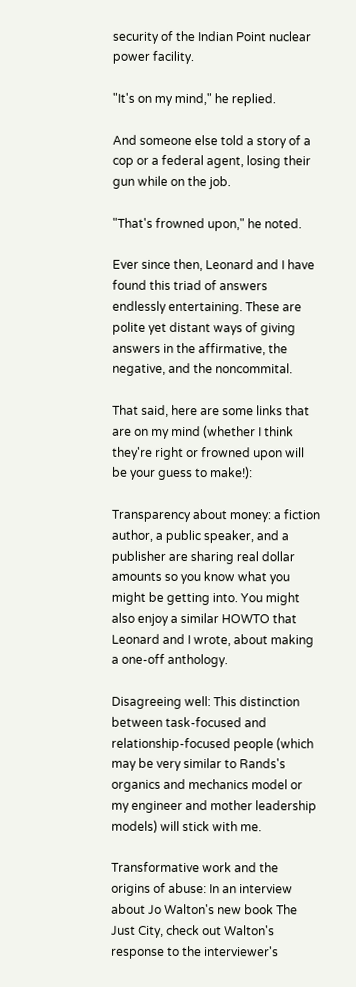security of the Indian Point nuclear power facility.

"It's on my mind," he replied.

And someone else told a story of a cop or a federal agent, losing their gun while on the job.

"That's frowned upon," he noted.

Ever since then, Leonard and I have found this triad of answers endlessly entertaining. These are polite yet distant ways of giving answers in the affirmative, the negative, and the noncommital.

That said, here are some links that are on my mind (whether I think they're right or frowned upon will be your guess to make!):

Transparency about money: a fiction author, a public speaker, and a publisher are sharing real dollar amounts so you know what you might be getting into. You might also enjoy a similar HOWTO that Leonard and I wrote, about making a one-off anthology.

Disagreeing well: This distinction between task-focused and relationship-focused people (which may be very similar to Rands's organics and mechanics model or my engineer and mother leadership models) will stick with me.

Transformative work and the origins of abuse: In an interview about Jo Walton's new book The Just City, check out Walton's response to the interviewer's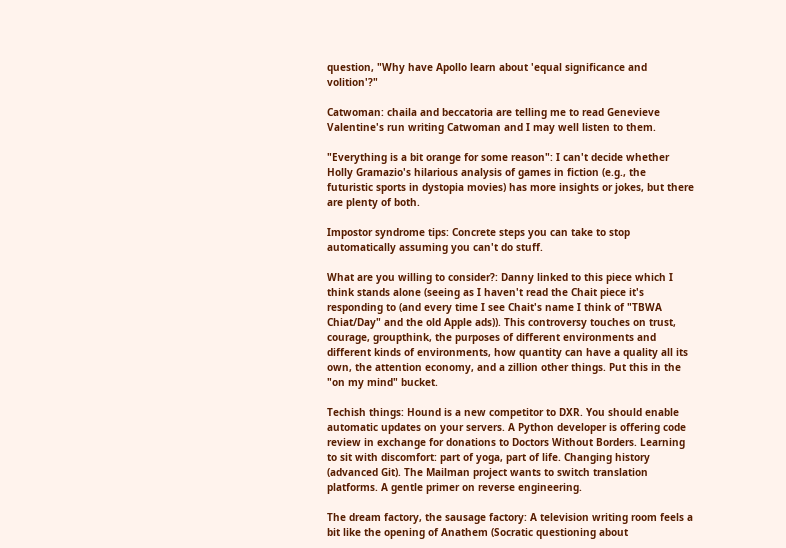question, "Why have Apollo learn about 'equal significance and volition'?"

Catwoman: chaila and beccatoria are telling me to read Genevieve Valentine's run writing Catwoman and I may well listen to them.

"Everything is a bit orange for some reason": I can't decide whether Holly Gramazio's hilarious analysis of games in fiction (e.g., the futuristic sports in dystopia movies) has more insights or jokes, but there are plenty of both.

Impostor syndrome tips: Concrete steps you can take to stop automatically assuming you can't do stuff.

What are you willing to consider?: Danny linked to this piece which I think stands alone (seeing as I haven't read the Chait piece it's responding to (and every time I see Chait's name I think of "TBWA Chiat/Day" and the old Apple ads)). This controversy touches on trust, courage, groupthink, the purposes of different environments and different kinds of environments, how quantity can have a quality all its own, the attention economy, and a zillion other things. Put this in the "on my mind" bucket.

Techish things: Hound is a new competitor to DXR. You should enable automatic updates on your servers. A Python developer is offering code review in exchange for donations to Doctors Without Borders. Learning to sit with discomfort: part of yoga, part of life. Changing history (advanced Git). The Mailman project wants to switch translation platforms. A gentle primer on reverse engineering.

The dream factory, the sausage factory: A television writing room feels a bit like the opening of Anathem (Socratic questioning about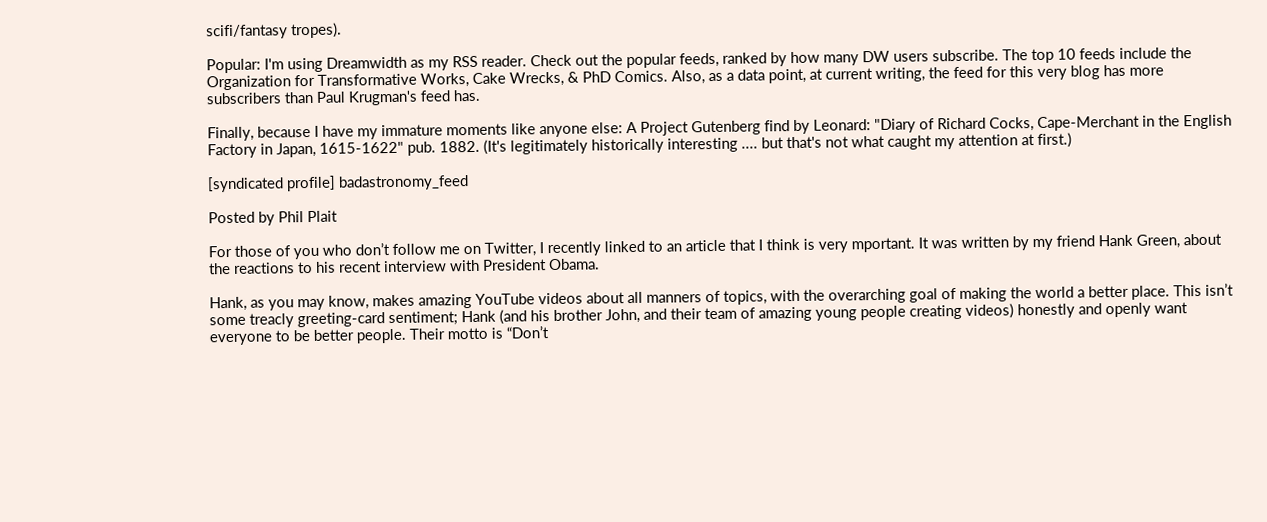scifi/fantasy tropes).

Popular: I'm using Dreamwidth as my RSS reader. Check out the popular feeds, ranked by how many DW users subscribe. The top 10 feeds include the Organization for Transformative Works, Cake Wrecks, & PhD Comics. Also, as a data point, at current writing, the feed for this very blog has more subscribers than Paul Krugman's feed has.

Finally, because I have my immature moments like anyone else: A Project Gutenberg find by Leonard: "Diary of Richard Cocks, Cape-Merchant in the English Factory in Japan, 1615-1622" pub. 1882. (It's legitimately historically interesting .... but that's not what caught my attention at first.)

[syndicated profile] badastronomy_feed

Posted by Phil Plait

For those of you who don’t follow me on Twitter, I recently linked to an article that I think is very mportant. It was written by my friend Hank Green, about the reactions to his recent interview with President Obama.

Hank, as you may know, makes amazing YouTube videos about all manners of topics, with the overarching goal of making the world a better place. This isn’t some treacly greeting-card sentiment; Hank (and his brother John, and their team of amazing young people creating videos) honestly and openly want everyone to be better people. Their motto is “Don’t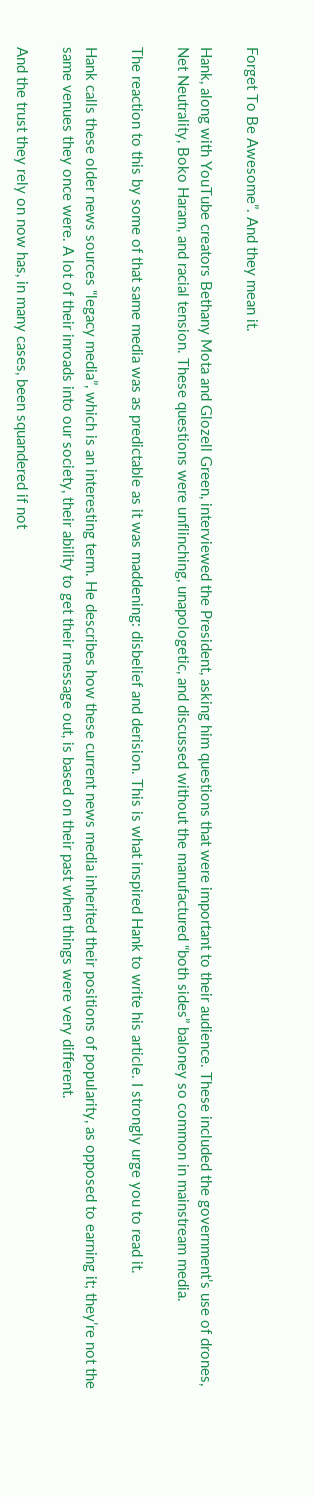Forget To Be Awesome”. And they mean it.

Hank, along with YouTube creators Bethany Mota and Glozell Green, interviewed the President, asking him questions that were important to their audience. These included the government’s use of drones, Net Neutrality, Boko Haram, and racial tension. These questions were unflinching, unapologetic, and discussed without the manufactured “both sides” baloney so common in mainstream media.

The reaction to this by some of that same media was as predictable as it was maddening: disbelief and derision. This is what inspired Hank to write his article. I strongly urge you to read it.

Hank calls these older news sources “legacy media”, which is an interesting term. He describes how these current news media inherited their positions of popularity, as opposed to earning it; they’re not the same venues they once were. A lot of their inroads into our society, their ability to get their message out, is based on their past when things were very different.

And the trust they rely on now has, in many cases, been squandered if not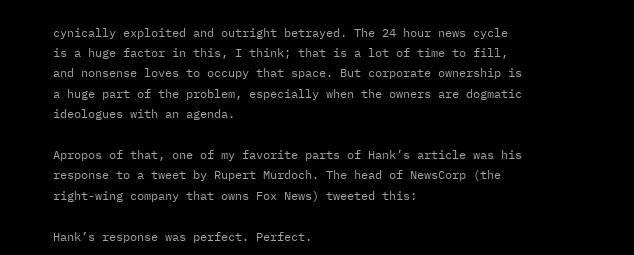cynically exploited and outright betrayed. The 24 hour news cycle is a huge factor in this, I think; that is a lot of time to fill, and nonsense loves to occupy that space. But corporate ownership is a huge part of the problem, especially when the owners are dogmatic ideologues with an agenda.

Apropos of that, one of my favorite parts of Hank’s article was his response to a tweet by Rupert Murdoch. The head of NewsCorp (the right-wing company that owns Fox News) tweeted this:

Hank’s response was perfect. Perfect.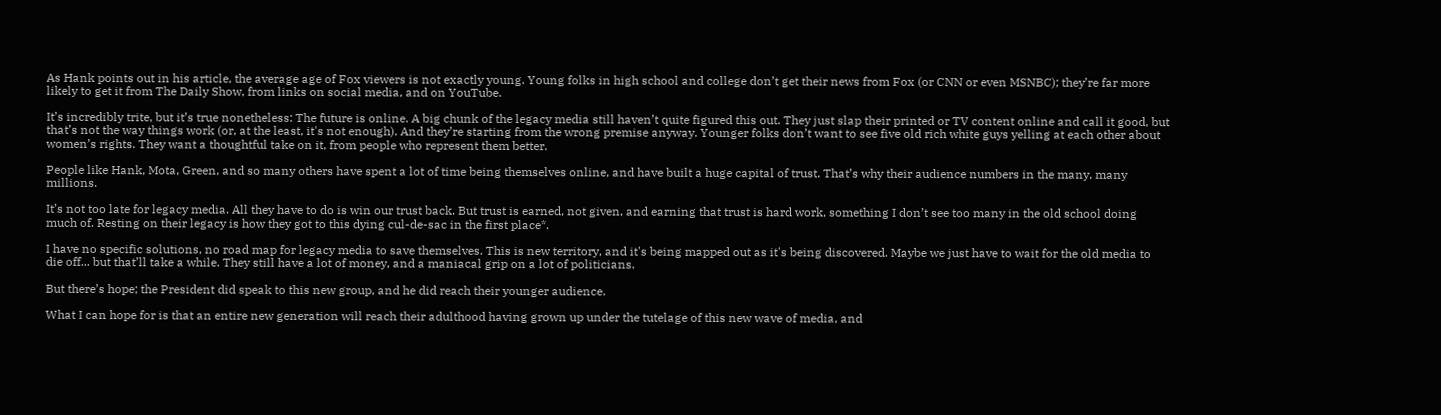As Hank points out in his article, the average age of Fox viewers is not exactly young. Young folks in high school and college don’t get their news from Fox (or CNN or even MSNBC); they’re far more likely to get it from The Daily Show, from links on social media, and on YouTube.

It’s incredibly trite, but it’s true nonetheless: The future is online. A big chunk of the legacy media still haven’t quite figured this out. They just slap their printed or TV content online and call it good, but that’s not the way things work (or, at the least, it's not enough). And they’re starting from the wrong premise anyway. Younger folks don’t want to see five old rich white guys yelling at each other about women’s rights. They want a thoughtful take on it, from people who represent them better.

People like Hank, Mota, Green, and so many others have spent a lot of time being themselves online, and have built a huge capital of trust. That’s why their audience numbers in the many, many millions.

It’s not too late for legacy media. All they have to do is win our trust back. But trust is earned, not given, and earning that trust is hard work, something I don’t see too many in the old school doing much of. Resting on their legacy is how they got to this dying cul-de-sac in the first place*.

I have no specific solutions, no road map for legacy media to save themselves. This is new territory, and it's being mapped out as it's being discovered. Maybe we just have to wait for the old media to die off... but that’ll take a while. They still have a lot of money, and a maniacal grip on a lot of politicians.

But there’s hope; the President did speak to this new group, and he did reach their younger audience.

What I can hope for is that an entire new generation will reach their adulthood having grown up under the tutelage of this new wave of media, and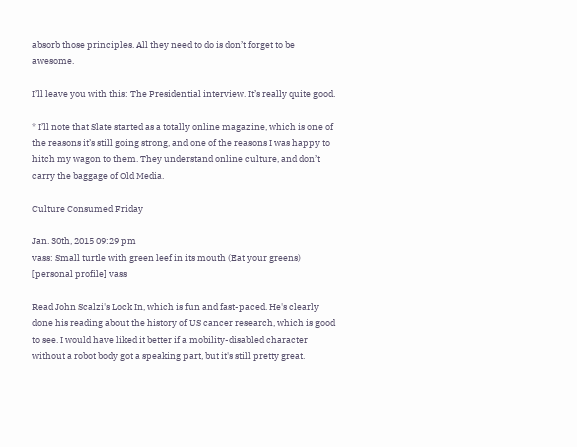absorb those principles. All they need to do is don’t forget to be awesome.

I’ll leave you with this: The Presidential interview. It’s really quite good.

* I’ll note that Slate started as a totally online magazine, which is one of the reasons it’s still going strong, and one of the reasons I was happy to hitch my wagon to them. They understand online culture, and don’t carry the baggage of Old Media.

Culture Consumed Friday

Jan. 30th, 2015 09:29 pm
vass: Small turtle with green leef in its mouth (Eat your greens)
[personal profile] vass

Read John Scalzi's Lock In, which is fun and fast-paced. He's clearly done his reading about the history of US cancer research, which is good to see. I would have liked it better if a mobility-disabled character without a robot body got a speaking part, but it's still pretty great.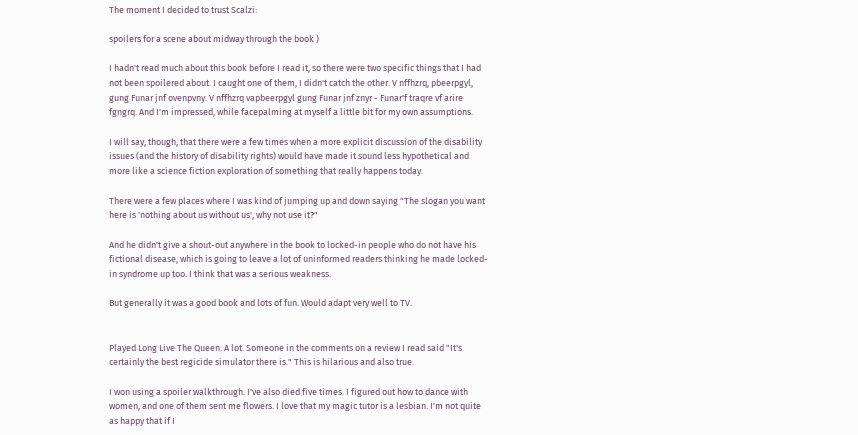The moment I decided to trust Scalzi:

spoilers for a scene about midway through the book )

I hadn't read much about this book before I read it, so there were two specific things that I had not been spoilered about. I caught one of them, I didn't catch the other. V nffhzrq, pbeerpgyl, gung Funar jnf ovenpvny. V nffhzrq vapbeerpgyl gung Funar jnf znyr - Funar'f traqre vf arire fgngrq. And I'm impressed, while facepalming at myself a little bit for my own assumptions.

I will say, though, that there were a few times when a more explicit discussion of the disability issues (and the history of disability rights) would have made it sound less hypothetical and more like a science fiction exploration of something that really happens today.

There were a few places where I was kind of jumping up and down saying "The slogan you want here is 'nothing about us without us', why not use it?"

And he didn't give a shout-out anywhere in the book to locked-in people who do not have his fictional disease, which is going to leave a lot of uninformed readers thinking he made locked-in syndrome up too. I think that was a serious weakness.

But generally it was a good book and lots of fun. Would adapt very well to TV.


Played Long Live The Queen. A lot. Someone in the comments on a review I read said "It's certainly the best regicide simulator there is." This is hilarious and also true.

I won using a spoiler walkthrough. I've also died five times. I figured out how to dance with women, and one of them sent me flowers. I love that my magic tutor is a lesbian. I'm not quite as happy that if I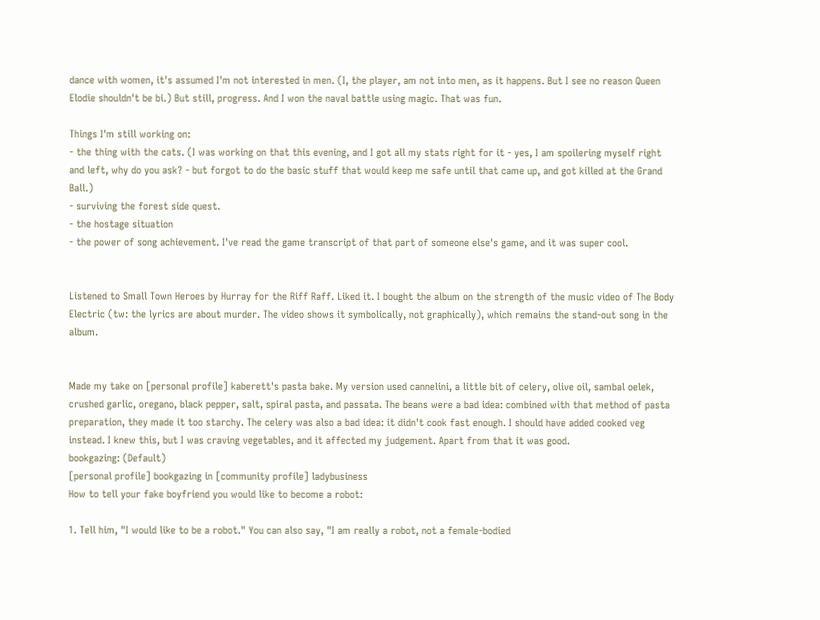dance with women, it's assumed I'm not interested in men. (I, the player, am not into men, as it happens. But I see no reason Queen Elodie shouldn't be bi.) But still, progress. And I won the naval battle using magic. That was fun.

Things I'm still working on:
- the thing with the cats. (I was working on that this evening, and I got all my stats right for it - yes, I am spoilering myself right and left, why do you ask? - but forgot to do the basic stuff that would keep me safe until that came up, and got killed at the Grand Ball.)
- surviving the forest side quest.
- the hostage situation
- the power of song achievement. I've read the game transcript of that part of someone else's game, and it was super cool.


Listened to Small Town Heroes by Hurray for the Riff Raff. Liked it. I bought the album on the strength of the music video of The Body Electric (tw: the lyrics are about murder. The video shows it symbolically, not graphically), which remains the stand-out song in the album.


Made my take on [personal profile] kaberett's pasta bake. My version used cannelini, a little bit of celery, olive oil, sambal oelek, crushed garlic, oregano, black pepper, salt, spiral pasta, and passata. The beans were a bad idea: combined with that method of pasta preparation, they made it too starchy. The celery was also a bad idea: it didn't cook fast enough. I should have added cooked veg instead. I knew this, but I was craving vegetables, and it affected my judgement. Apart from that it was good.
bookgazing: (Default)
[personal profile] bookgazing in [community profile] ladybusiness
How to tell your fake boyfriend you would like to become a robot:

1. Tell him, "I would like to be a robot." You can also say, "I am really a robot, not a female-bodied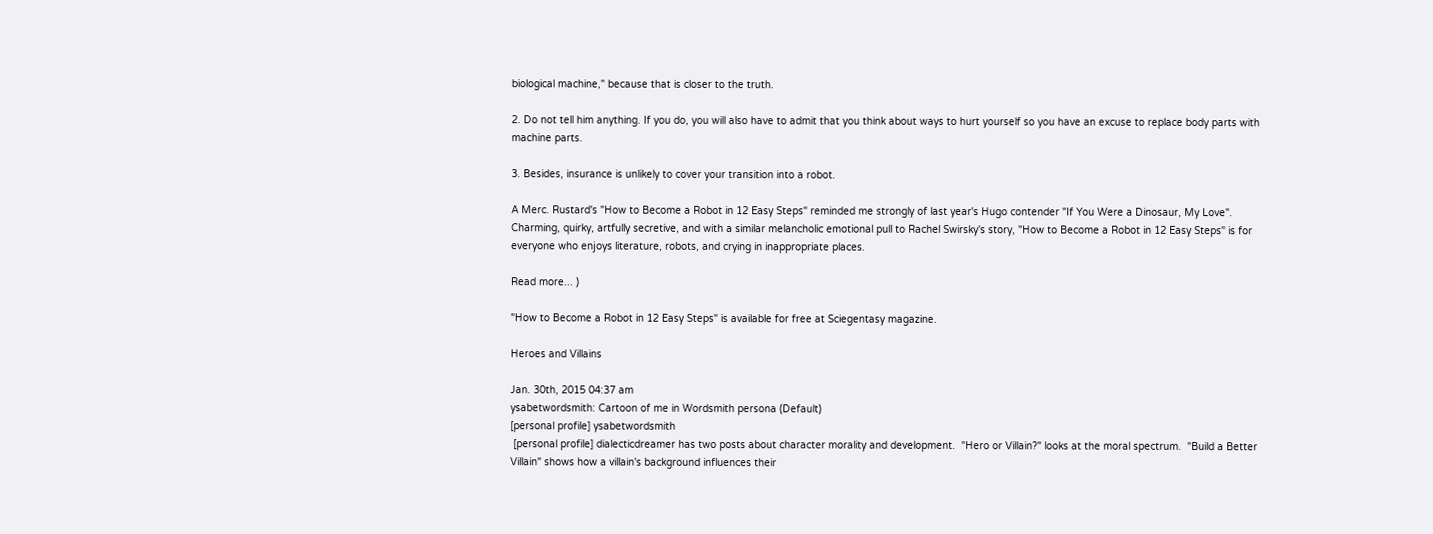biological machine," because that is closer to the truth.

2. Do not tell him anything. If you do, you will also have to admit that you think about ways to hurt yourself so you have an excuse to replace body parts with machine parts.

3. Besides, insurance is unlikely to cover your transition into a robot.

A Merc. Rustard's "How to Become a Robot in 12 Easy Steps" reminded me strongly of last year's Hugo contender "If You Were a Dinosaur, My Love". Charming, quirky, artfully secretive, and with a similar melancholic emotional pull to Rachel Swirsky's story, "How to Become a Robot in 12 Easy Steps" is for everyone who enjoys literature, robots, and crying in inappropriate places.

Read more... )

"How to Become a Robot in 12 Easy Steps" is available for free at Sciegentasy magazine.

Heroes and Villains

Jan. 30th, 2015 04:37 am
ysabetwordsmith: Cartoon of me in Wordsmith persona (Default)
[personal profile] ysabetwordsmith
 [personal profile] dialecticdreamer has two posts about character morality and development.  "Hero or Villain?" looks at the moral spectrum.  "Build a Better Villain" shows how a villain's background influences their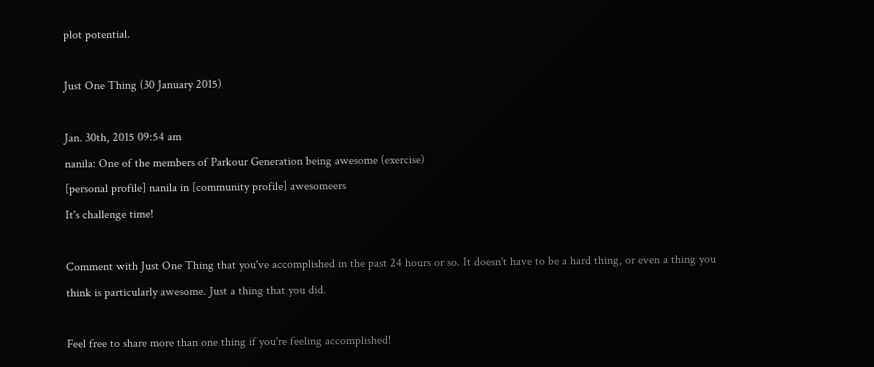plot potential.

Just One Thing (30 January 2015)

Jan. 30th, 2015 09:54 am
nanila: One of the members of Parkour Generation being awesome (exercise)
[personal profile] nanila in [community profile] awesomeers
It's challenge time!

Comment with Just One Thing that you've accomplished in the past 24 hours or so. It doesn't have to be a hard thing, or even a thing you think is particularly awesome. Just a thing that you did.

Feel free to share more than one thing if you're feeling accomplished!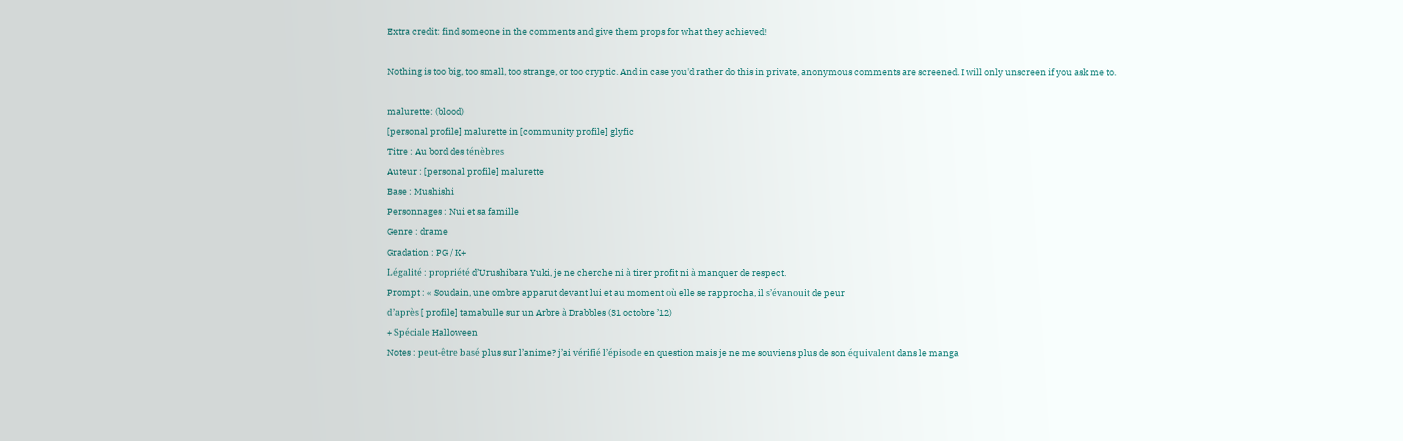Extra credit: find someone in the comments and give them props for what they achieved!

Nothing is too big, too small, too strange, or too cryptic. And in case you'd rather do this in private, anonymous comments are screened. I will only unscreen if you ask me to.

malurette: (blood)
[personal profile] malurette in [community profile] glyfic
Titre : Au bord des ténèbres
Auteur : [personal profile] malurette
Base : Mushishi
Personnages : Nui et sa famille
Genre : drame
Gradation : PG / K+
Légalité : propriété d’Urushibara Yuki, je ne cherche ni à tirer profit ni à manquer de respect.
Prompt : « Soudain, une ombre apparut devant lui et au moment où elle se rapprocha, il s’évanouit de peur
d’après [ profile] tamabulle sur un Arbre à Drabbles (31 octobre ’12)
+ Spéciale Halloween
Notes : peut-être basé plus sur l’anime? j’ai vérifié l’épisode en question mais je ne me souviens plus de son équivalent dans le manga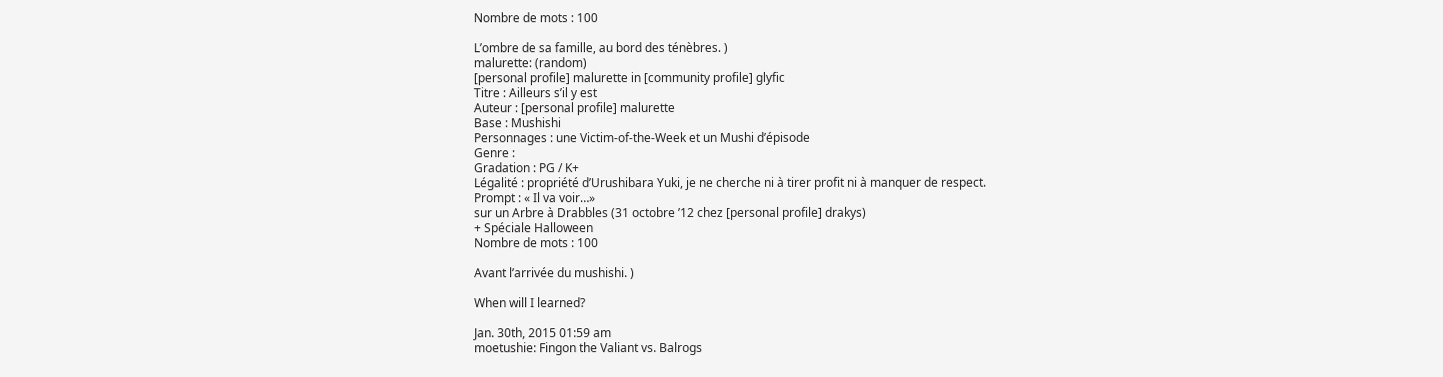Nombre de mots : 100

L’ombre de sa famille, au bord des ténèbres. )
malurette: (random)
[personal profile] malurette in [community profile] glyfic
Titre : Ailleurs s’il y est
Auteur : [personal profile] malurette
Base : Mushishi
Personnages : une Victim-of-the-Week et un Mushi d’épisode
Genre :
Gradation : PG / K+
Légalité : propriété d’Urushibara Yuki, je ne cherche ni à tirer profit ni à manquer de respect.
Prompt : « Il va voir…»
sur un Arbre à Drabbles (31 octobre ’12 chez [personal profile] drakys)
+ Spéciale Halloween
Nombre de mots : 100

Avant l’arrivée du mushishi. )

When will I learned?

Jan. 30th, 2015 01:59 am
moetushie: Fingon the Valiant vs. Balrogs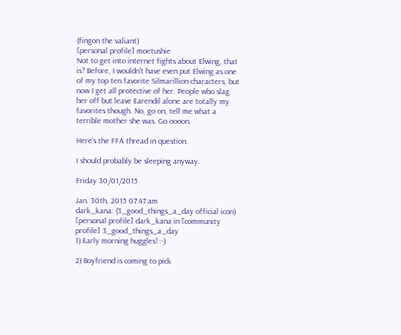(fingon the valiant)
[personal profile] moetushie
Not to get into internet fights about Elwing, that is? Before, I wouldn't have even put Elwing as one of my top ten favorite Silmarillion characters, but now I get all protective of her. People who slag her off but leave Earendil alone are totally my favorites though. No, go on, tell me what a terrible mother she was. Go oooon.

Here's the FFA thread in question.

I should probably be sleeping anyway.

Friday 30/01/2015

Jan. 30th, 2015 07:47 am
dark_kana: (3_good_things_a_day official icon)
[personal profile] dark_kana in [community profile] 3_good_things_a_day
1) Early morning huggles! :-)

2) Boyfriend is coming to pick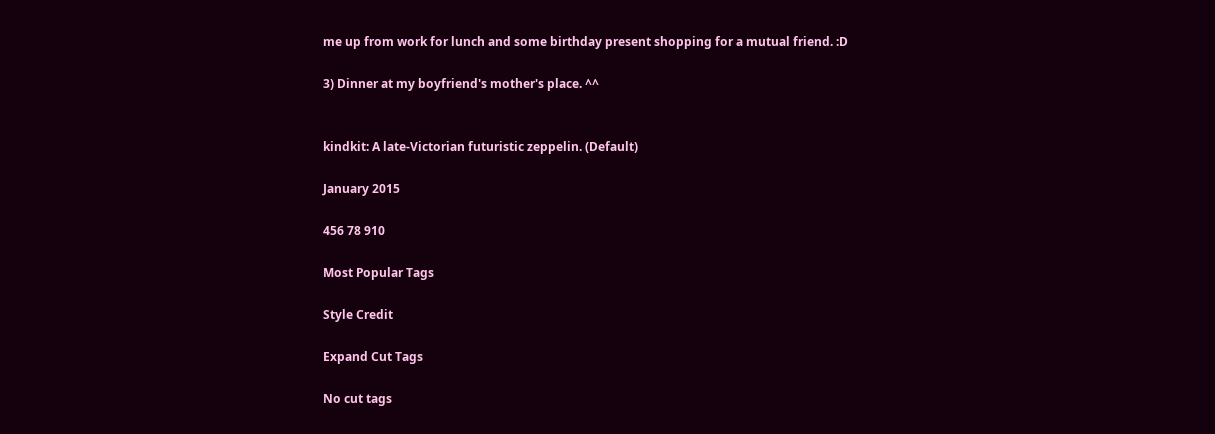me up from work for lunch and some birthday present shopping for a mutual friend. :D

3) Dinner at my boyfriend's mother's place. ^^


kindkit: A late-Victorian futuristic zeppelin. (Default)

January 2015

456 78 910

Most Popular Tags

Style Credit

Expand Cut Tags

No cut tags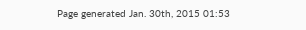Page generated Jan. 30th, 2015 01:53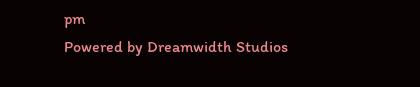pm
Powered by Dreamwidth Studios